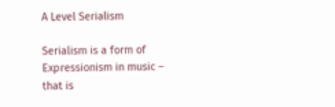A Level Serialism

Serialism is a form of Expressionism in music – that is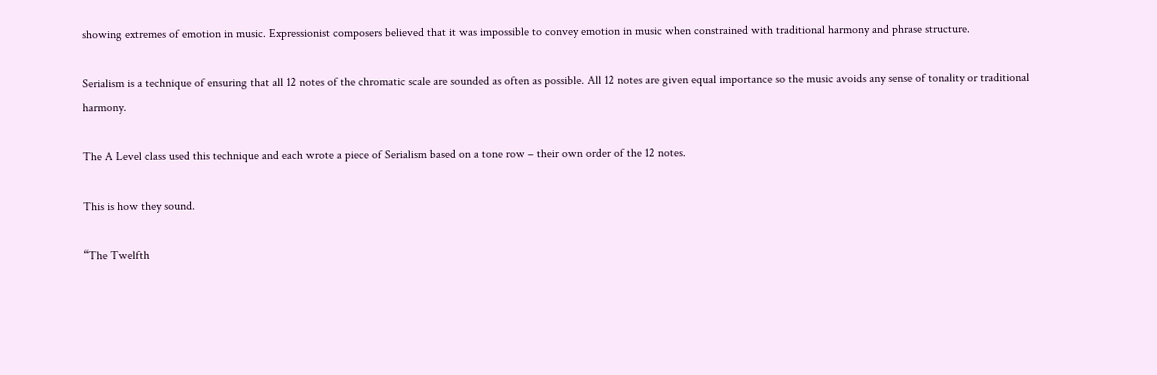showing extremes of emotion in music. Expressionist composers believed that it was impossible to convey emotion in music when constrained with traditional harmony and phrase structure.

Serialism is a technique of ensuring that all 12 notes of the chromatic scale are sounded as often as possible. All 12 notes are given equal importance so the music avoids any sense of tonality or traditional harmony.

The A Level class used this technique and each wrote a piece of Serialism based on a tone row – their own order of the 12 notes.

This is how they sound.

“The Twelfth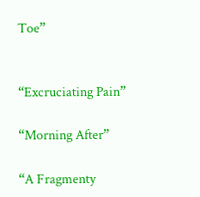Toe”


“Excruciating Pain”

“Morning After”

“A Fragmenty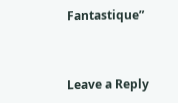Fantastique”



Leave a Reply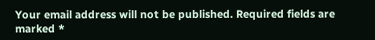Your email address will not be published. Required fields are marked *